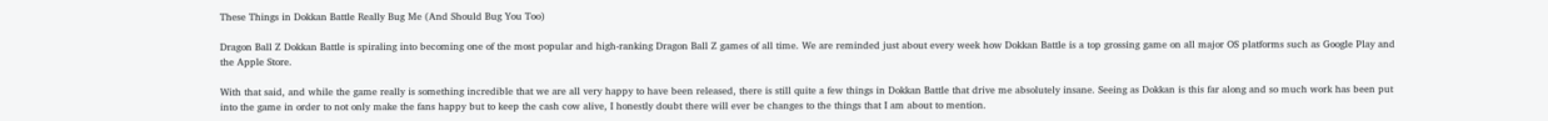These Things in Dokkan Battle Really Bug Me (And Should Bug You Too)

Dragon Ball Z Dokkan Battle is spiraling into becoming one of the most popular and high-ranking Dragon Ball Z games of all time. We are reminded just about every week how Dokkan Battle is a top grossing game on all major OS platforms such as Google Play and the Apple Store.

With that said, and while the game really is something incredible that we are all very happy to have been released, there is still quite a few things in Dokkan Battle that drive me absolutely insane. Seeing as Dokkan is this far along and so much work has been put into the game in order to not only make the fans happy but to keep the cash cow alive, I honestly doubt there will ever be changes to the things that I am about to mention.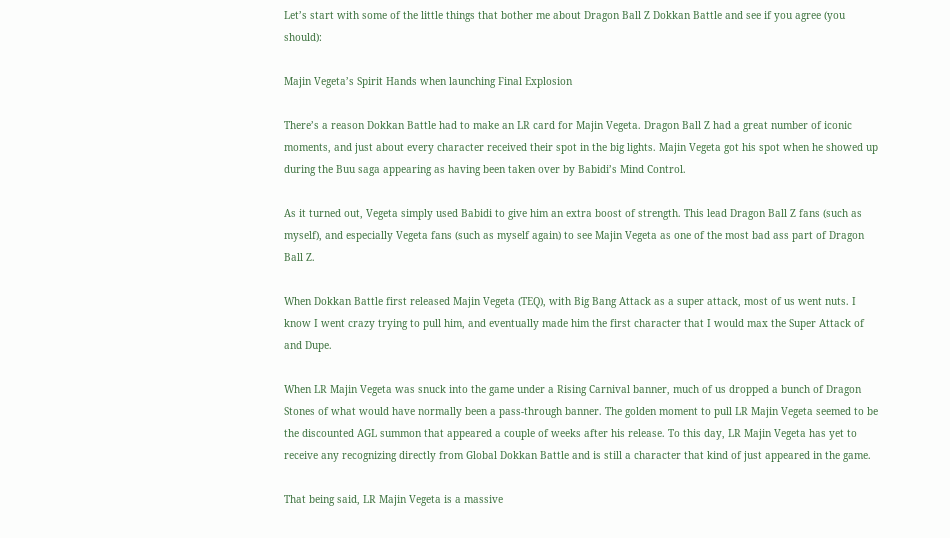Let’s start with some of the little things that bother me about Dragon Ball Z Dokkan Battle and see if you agree (you should):

Majin Vegeta’s Spirit Hands when launching Final Explosion

There’s a reason Dokkan Battle had to make an LR card for Majin Vegeta. Dragon Ball Z had a great number of iconic moments, and just about every character received their spot in the big lights. Majin Vegeta got his spot when he showed up during the Buu saga appearing as having been taken over by Babidi’s Mind Control.

As it turned out, Vegeta simply used Babidi to give him an extra boost of strength. This lead Dragon Ball Z fans (such as myself), and especially Vegeta fans (such as myself again) to see Majin Vegeta as one of the most bad ass part of Dragon Ball Z.

When Dokkan Battle first released Majin Vegeta (TEQ), with Big Bang Attack as a super attack, most of us went nuts. I know I went crazy trying to pull him, and eventually made him the first character that I would max the Super Attack of and Dupe.

When LR Majin Vegeta was snuck into the game under a Rising Carnival banner, much of us dropped a bunch of Dragon Stones of what would have normally been a pass-through banner. The golden moment to pull LR Majin Vegeta seemed to be the discounted AGL summon that appeared a couple of weeks after his release. To this day, LR Majin Vegeta has yet to receive any recognizing directly from Global Dokkan Battle and is still a character that kind of just appeared in the game.

That being said, LR Majin Vegeta is a massive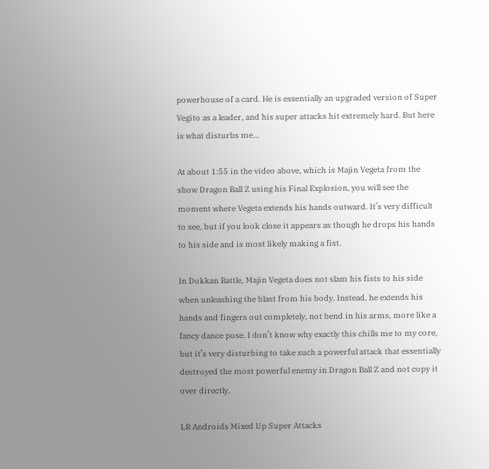powerhouse of a card. He is essentially an upgraded version of Super Vegito as a leader, and his super attacks hit extremely hard. But here is what disturbs me…

At about 1:55 in the video above, which is Majin Vegeta from the show Dragon Ball Z using his Final Explosion, you will see the moment where Vegeta extends his hands outward. It’s very difficult to see, but if you look close it appears as though he drops his hands to his side and is most likely making a fist.

In Dokkan Battle, Majin Vegeta does not slam his fists to his side when unleashing the blast from his body. Instead, he extends his hands and fingers out completely, not bend in his arms, more like a fancy dance pose. I don’t know why exactly this chills me to my core, but it’s very disturbing to take such a powerful attack that essentially destroyed the most powerful enemy in Dragon Ball Z and not copy it over directly.

LR Androids Mixed Up Super Attacks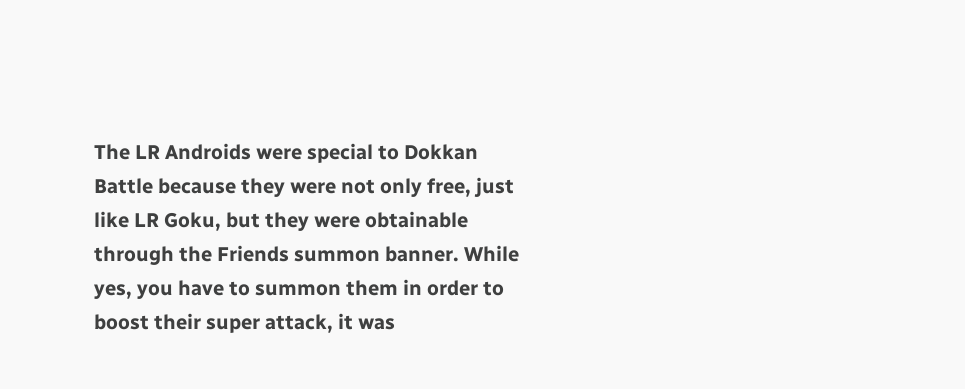The LR Androids were special to Dokkan Battle because they were not only free, just like LR Goku, but they were obtainable through the Friends summon banner. While yes, you have to summon them in order to boost their super attack, it was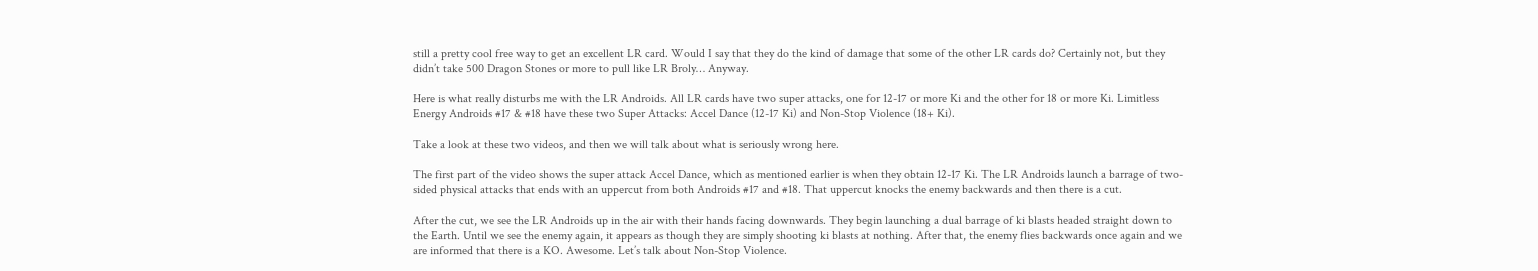still a pretty cool free way to get an excellent LR card. Would I say that they do the kind of damage that some of the other LR cards do? Certainly not, but they didn’t take 500 Dragon Stones or more to pull like LR Broly… Anyway.

Here is what really disturbs me with the LR Androids. All LR cards have two super attacks, one for 12-17 or more Ki and the other for 18 or more Ki. Limitless Energy Androids #17 & #18 have these two Super Attacks: Accel Dance (12-17 Ki) and Non-Stop Violence (18+ Ki).

Take a look at these two videos, and then we will talk about what is seriously wrong here.

The first part of the video shows the super attack Accel Dance, which as mentioned earlier is when they obtain 12-17 Ki. The LR Androids launch a barrage of two-sided physical attacks that ends with an uppercut from both Androids #17 and #18. That uppercut knocks the enemy backwards and then there is a cut.

After the cut, we see the LR Androids up in the air with their hands facing downwards. They begin launching a dual barrage of ki blasts headed straight down to the Earth. Until we see the enemy again, it appears as though they are simply shooting ki blasts at nothing. After that, the enemy flies backwards once again and we are informed that there is a KO. Awesome. Let’s talk about Non-Stop Violence.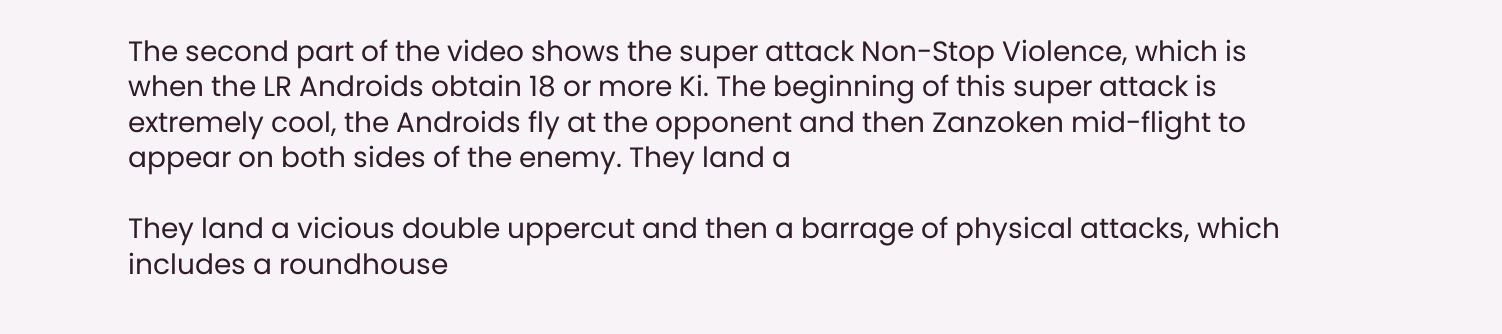The second part of the video shows the super attack Non-Stop Violence, which is when the LR Androids obtain 18 or more Ki. The beginning of this super attack is extremely cool, the Androids fly at the opponent and then Zanzoken mid-flight to appear on both sides of the enemy. They land a

They land a vicious double uppercut and then a barrage of physical attacks, which includes a roundhouse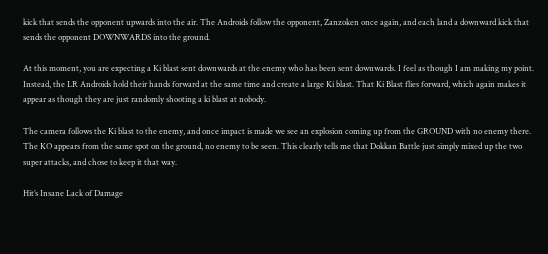kick that sends the opponent upwards into the air. The Androids follow the opponent, Zanzoken once again, and each land a downward kick that sends the opponent DOWNWARDS into the ground.

At this moment, you are expecting a Ki blast sent downwards at the enemy who has been sent downwards. I feel as though I am making my point. Instead, the LR Androids hold their hands forward at the same time and create a large Ki blast. That Ki Blast flies forward, which again makes it appear as though they are just randomly shooting a ki blast at nobody.

The camera follows the Ki blast to the enemy, and once impact is made we see an explosion coming up from the GROUND with no enemy there. The KO appears from the same spot on the ground, no enemy to be seen. This clearly tells me that Dokkan Battle just simply mixed up the two super attacks, and chose to keep it that way.

Hit’s Insane Lack of Damage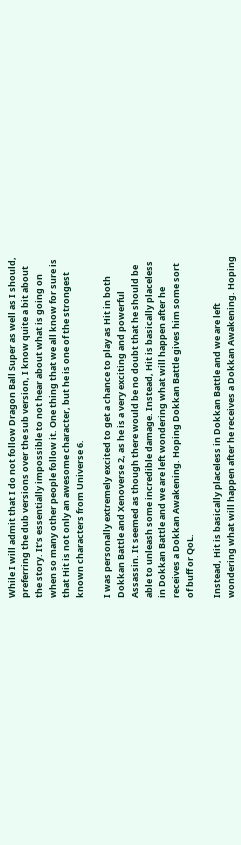While I will admit that I do not follow Dragon Ball Super as well as I should, preferring the dub versions over the sub version, I know quite a bit about the story. It’s essentially impossible to not hear about what is going on when so many other people follow it. One thing that we all know for sure is that Hit is not only an awesome character, but he is one of the strongest known characters from Universe 6.

I was personally extremely excited to get a chance to play as Hit in both Dokkan Battle and Xenoverse 2, as he is a very exciting and powerful Assassin. It seemed as though there would be no doubt that he should be able to unleash some incredible damage. Instead, Hit is basically placeless in Dokkan Battle and we are left wondering what will happen after he receives a Dokkan Awakening. Hoping Dokkan Battle gives him some sort of buff or QoL.

Instead, Hit is basically placeless in Dokkan Battle and we are left wondering what will happen after he receives a Dokkan Awakening. Hoping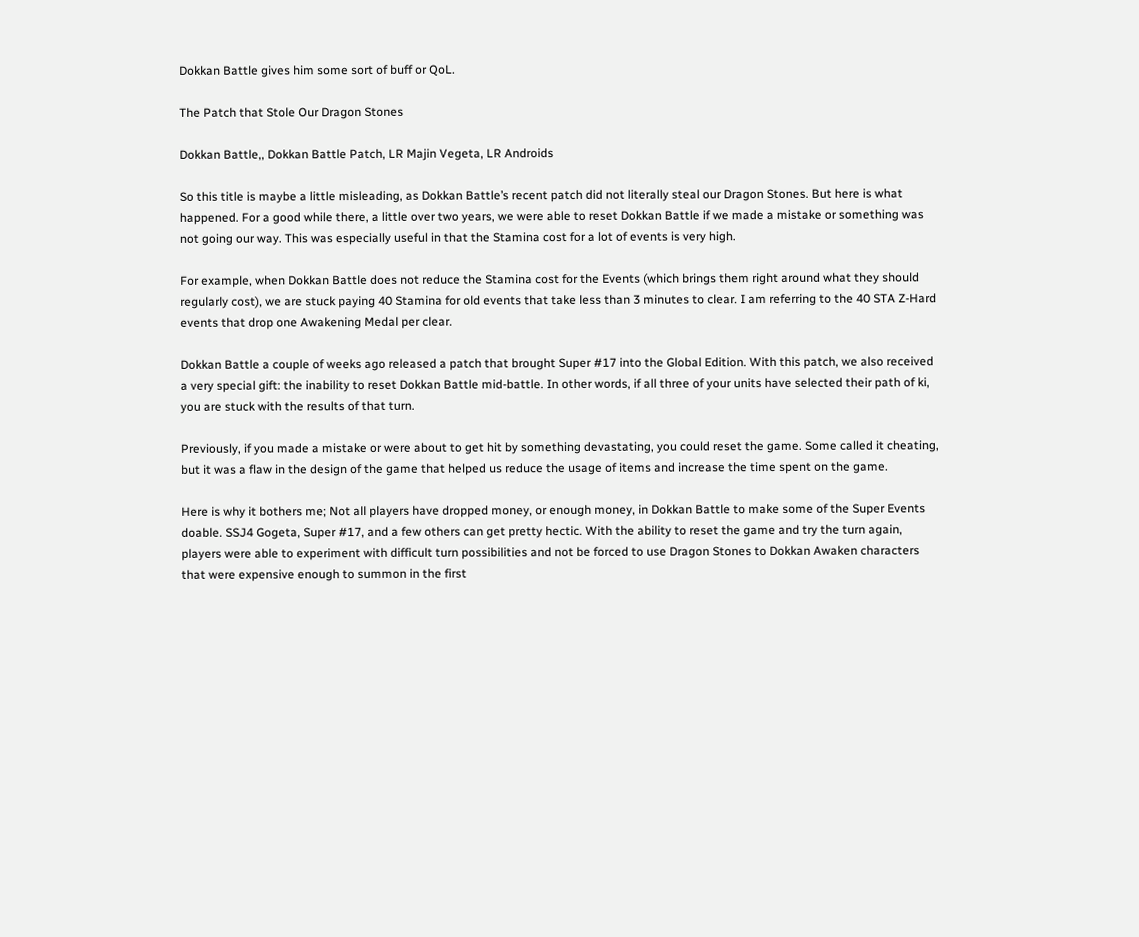Dokkan Battle gives him some sort of buff or QoL.

The Patch that Stole Our Dragon Stones

Dokkan Battle,, Dokkan Battle Patch, LR Majin Vegeta, LR Androids

So this title is maybe a little misleading, as Dokkan Battle’s recent patch did not literally steal our Dragon Stones. But here is what happened. For a good while there, a little over two years, we were able to reset Dokkan Battle if we made a mistake or something was not going our way. This was especially useful in that the Stamina cost for a lot of events is very high.

For example, when Dokkan Battle does not reduce the Stamina cost for the Events (which brings them right around what they should regularly cost), we are stuck paying 40 Stamina for old events that take less than 3 minutes to clear. I am referring to the 40 STA Z-Hard events that drop one Awakening Medal per clear.

Dokkan Battle a couple of weeks ago released a patch that brought Super #17 into the Global Edition. With this patch, we also received a very special gift: the inability to reset Dokkan Battle mid-battle. In other words, if all three of your units have selected their path of ki, you are stuck with the results of that turn.

Previously, if you made a mistake or were about to get hit by something devastating, you could reset the game. Some called it cheating, but it was a flaw in the design of the game that helped us reduce the usage of items and increase the time spent on the game.

Here is why it bothers me; Not all players have dropped money, or enough money, in Dokkan Battle to make some of the Super Events doable. SSJ4 Gogeta, Super #17, and a few others can get pretty hectic. With the ability to reset the game and try the turn again, players were able to experiment with difficult turn possibilities and not be forced to use Dragon Stones to Dokkan Awaken characters that were expensive enough to summon in the first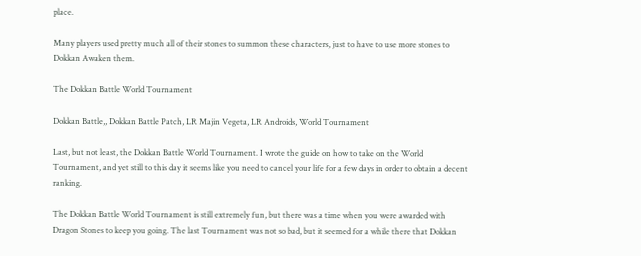place.

Many players used pretty much all of their stones to summon these characters, just to have to use more stones to Dokkan Awaken them.

The Dokkan Battle World Tournament

Dokkan Battle,, Dokkan Battle Patch, LR Majin Vegeta, LR Androids, World Tournament

Last, but not least, the Dokkan Battle World Tournament. I wrote the guide on how to take on the World Tournament, and yet still to this day it seems like you need to cancel your life for a few days in order to obtain a decent ranking.

The Dokkan Battle World Tournament is still extremely fun, but there was a time when you were awarded with Dragon Stones to keep you going. The last Tournament was not so bad, but it seemed for a while there that Dokkan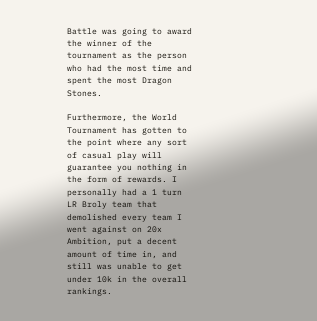Battle was going to award the winner of the tournament as the person who had the most time and spent the most Dragon Stones.

Furthermore, the World Tournament has gotten to the point where any sort of casual play will guarantee you nothing in the form of rewards. I personally had a 1 turn LR Broly team that demolished every team I went against on 20x Ambition, put a decent amount of time in, and still was unable to get under 10k in the overall rankings.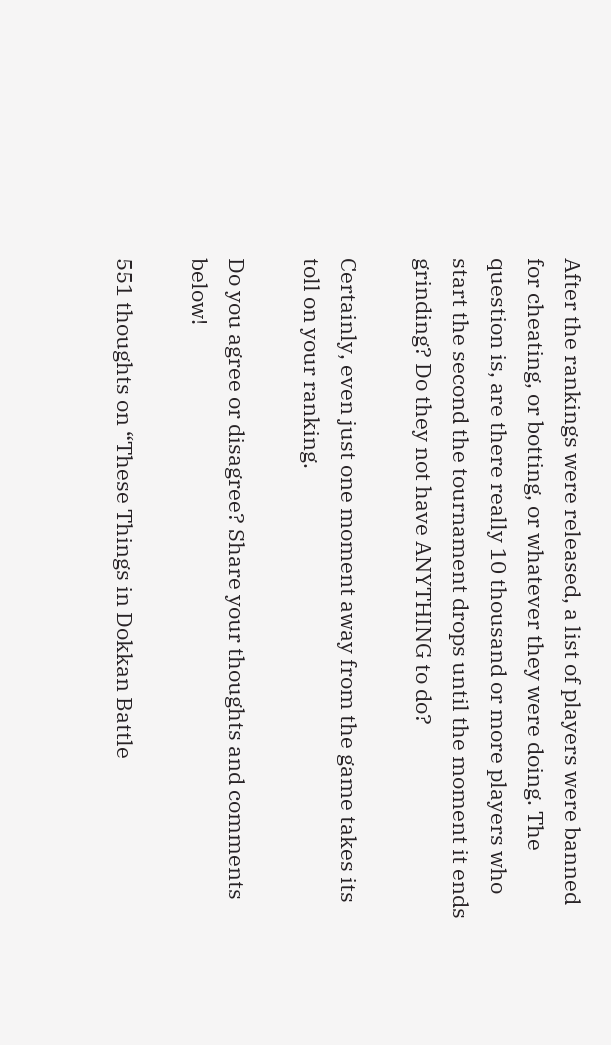After the rankings were released, a list of players were banned for cheating, or botting, or whatever they were doing. The question is, are there really 10 thousand or more players who start the second the tournament drops until the moment it ends grinding? Do they not have ANYTHING to do?

Certainly, even just one moment away from the game takes its toll on your ranking.

Do you agree or disagree? Share your thoughts and comments below!

551 thoughts on “These Things in Dokkan Battle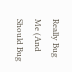Really Bug Me (And Should Bug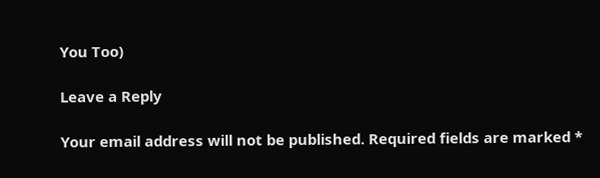You Too)

Leave a Reply

Your email address will not be published. Required fields are marked *